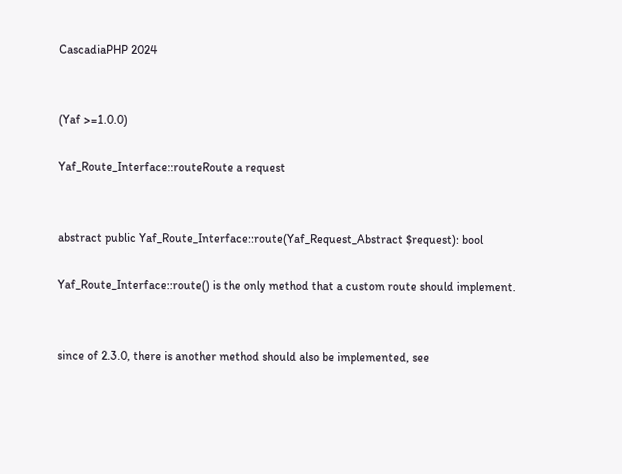CascadiaPHP 2024


(Yaf >=1.0.0)

Yaf_Route_Interface::routeRoute a request


abstract public Yaf_Route_Interface::route(Yaf_Request_Abstract $request): bool

Yaf_Route_Interface::route() is the only method that a custom route should implement.


since of 2.3.0, there is another method should also be implemented, see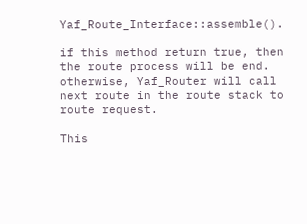Yaf_Route_Interface::assemble().

if this method return true, then the route process will be end. otherwise, Yaf_Router will call next route in the route stack to route request.

This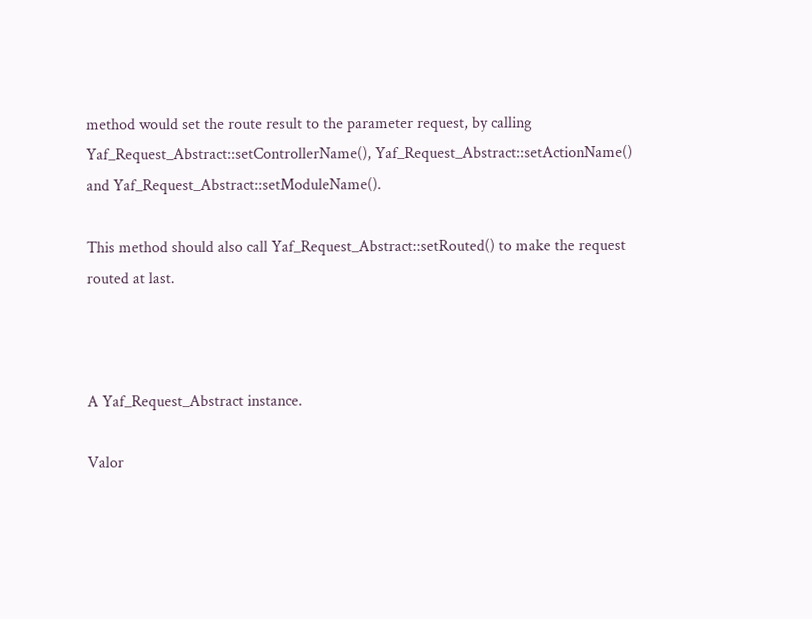method would set the route result to the parameter request, by calling Yaf_Request_Abstract::setControllerName(), Yaf_Request_Abstract::setActionName() and Yaf_Request_Abstract::setModuleName().

This method should also call Yaf_Request_Abstract::setRouted() to make the request routed at last.



A Yaf_Request_Abstract instance.

Valor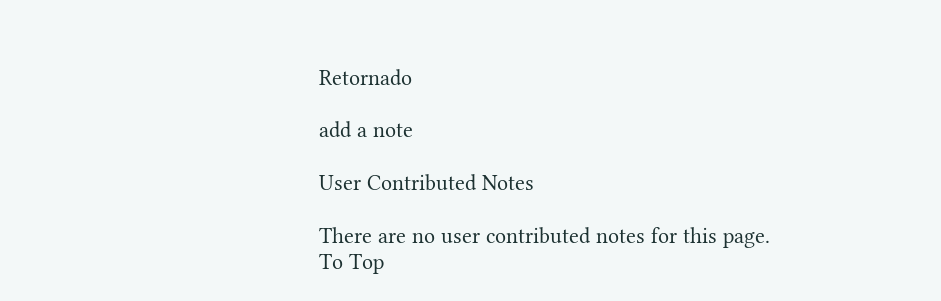Retornado

add a note

User Contributed Notes

There are no user contributed notes for this page.
To Top